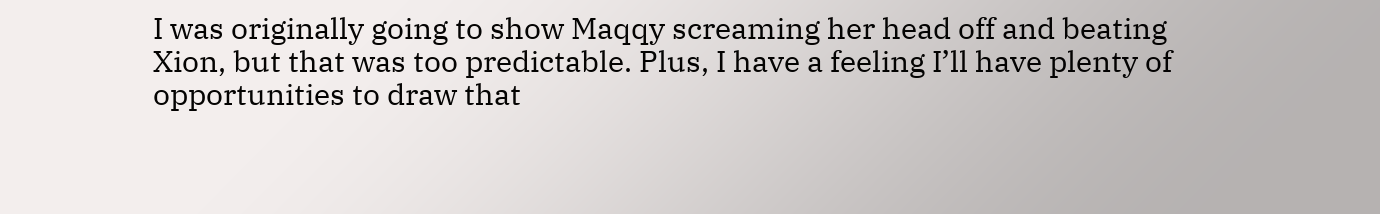I was originally going to show Maqqy screaming her head off and beating Xion, but that was too predictable. Plus, I have a feeling I’ll have plenty of opportunities to draw that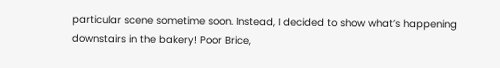particular scene sometime soon. Instead, I decided to show what’s happening downstairs in the bakery! Poor Brice,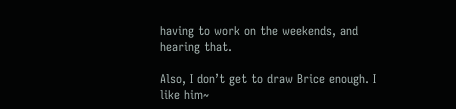having to work on the weekends, and hearing that.

Also, I don’t get to draw Brice enough. I like him~